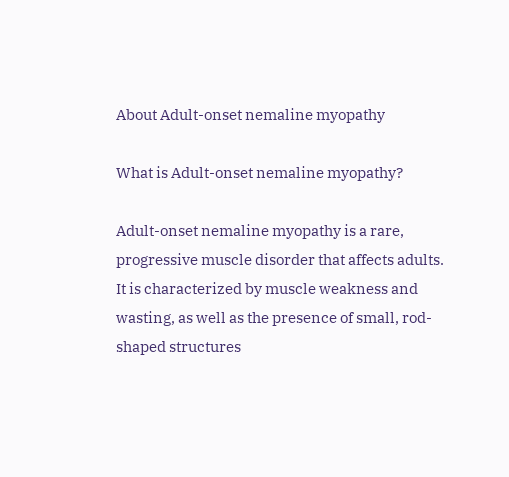About Adult-onset nemaline myopathy

What is Adult-onset nemaline myopathy?

Adult-onset nemaline myopathy is a rare, progressive muscle disorder that affects adults. It is characterized by muscle weakness and wasting, as well as the presence of small, rod-shaped structures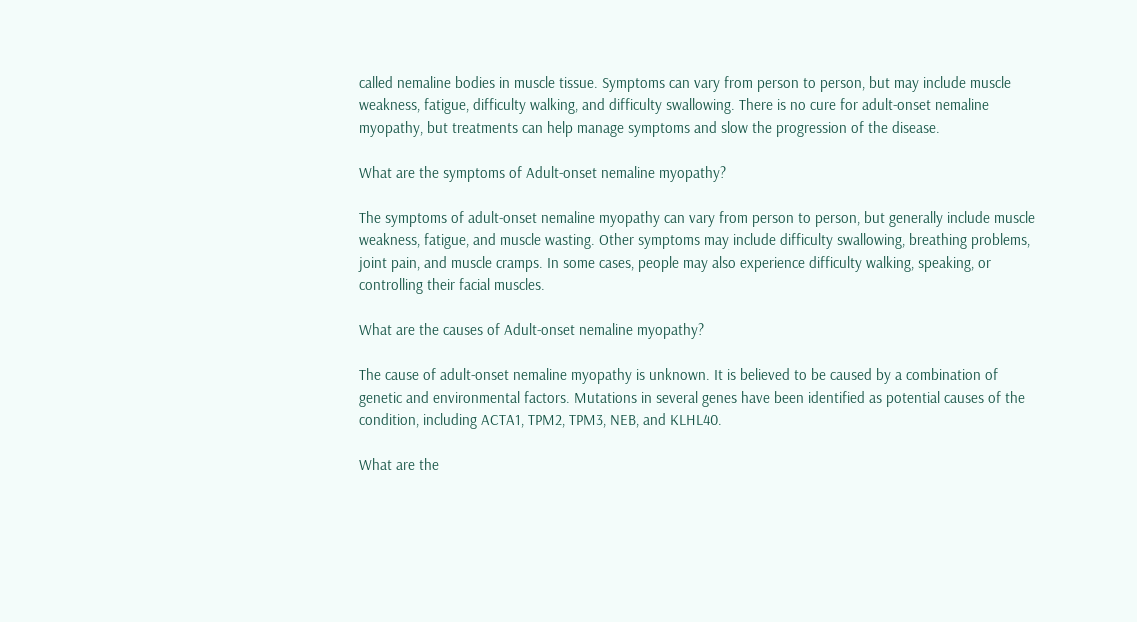called nemaline bodies in muscle tissue. Symptoms can vary from person to person, but may include muscle weakness, fatigue, difficulty walking, and difficulty swallowing. There is no cure for adult-onset nemaline myopathy, but treatments can help manage symptoms and slow the progression of the disease.

What are the symptoms of Adult-onset nemaline myopathy?

The symptoms of adult-onset nemaline myopathy can vary from person to person, but generally include muscle weakness, fatigue, and muscle wasting. Other symptoms may include difficulty swallowing, breathing problems, joint pain, and muscle cramps. In some cases, people may also experience difficulty walking, speaking, or controlling their facial muscles.

What are the causes of Adult-onset nemaline myopathy?

The cause of adult-onset nemaline myopathy is unknown. It is believed to be caused by a combination of genetic and environmental factors. Mutations in several genes have been identified as potential causes of the condition, including ACTA1, TPM2, TPM3, NEB, and KLHL40.

What are the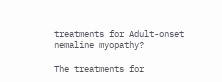treatments for Adult-onset nemaline myopathy?

The treatments for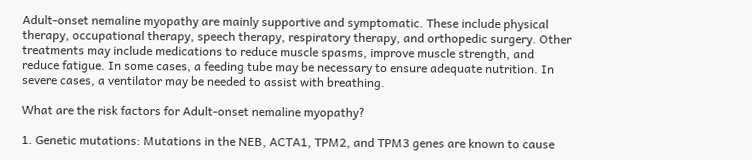Adult-onset nemaline myopathy are mainly supportive and symptomatic. These include physical therapy, occupational therapy, speech therapy, respiratory therapy, and orthopedic surgery. Other treatments may include medications to reduce muscle spasms, improve muscle strength, and reduce fatigue. In some cases, a feeding tube may be necessary to ensure adequate nutrition. In severe cases, a ventilator may be needed to assist with breathing.

What are the risk factors for Adult-onset nemaline myopathy?

1. Genetic mutations: Mutations in the NEB, ACTA1, TPM2, and TPM3 genes are known to cause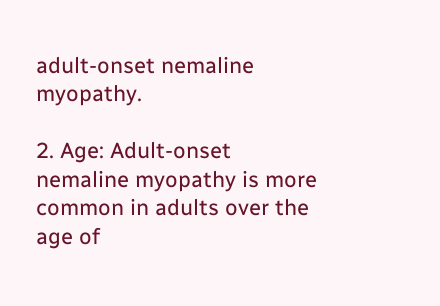adult-onset nemaline myopathy.

2. Age: Adult-onset nemaline myopathy is more common in adults over the age of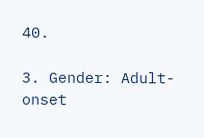40.

3. Gender: Adult-onset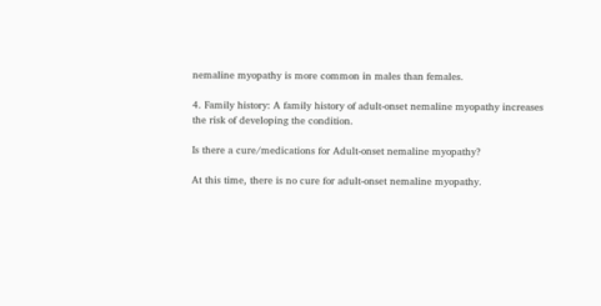nemaline myopathy is more common in males than females.

4. Family history: A family history of adult-onset nemaline myopathy increases the risk of developing the condition.

Is there a cure/medications for Adult-onset nemaline myopathy?

At this time, there is no cure for adult-onset nemaline myopathy.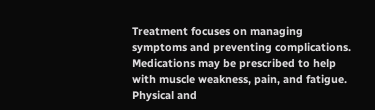Treatment focuses on managing symptoms and preventing complications. Medications may be prescribed to help with muscle weakness, pain, and fatigue. Physical and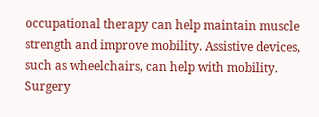occupational therapy can help maintain muscle strength and improve mobility. Assistive devices, such as wheelchairs, can help with mobility. Surgery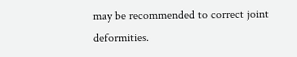may be recommended to correct joint deformities.